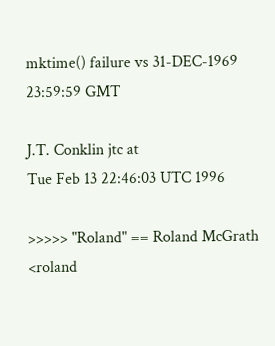mktime() failure vs 31-DEC-1969 23:59:59 GMT

J.T. Conklin jtc at
Tue Feb 13 22:46:03 UTC 1996

>>>>> "Roland" == Roland McGrath <roland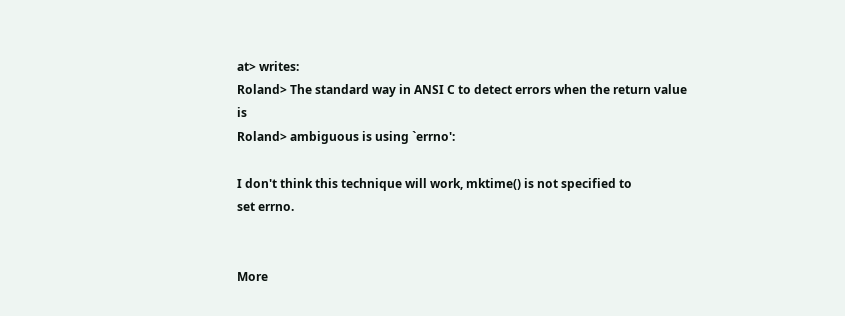at> writes:
Roland> The standard way in ANSI C to detect errors when the return value is
Roland> ambiguous is using `errno':

I don't think this technique will work, mktime() is not specified to
set errno.


More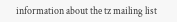information about the tz mailing list